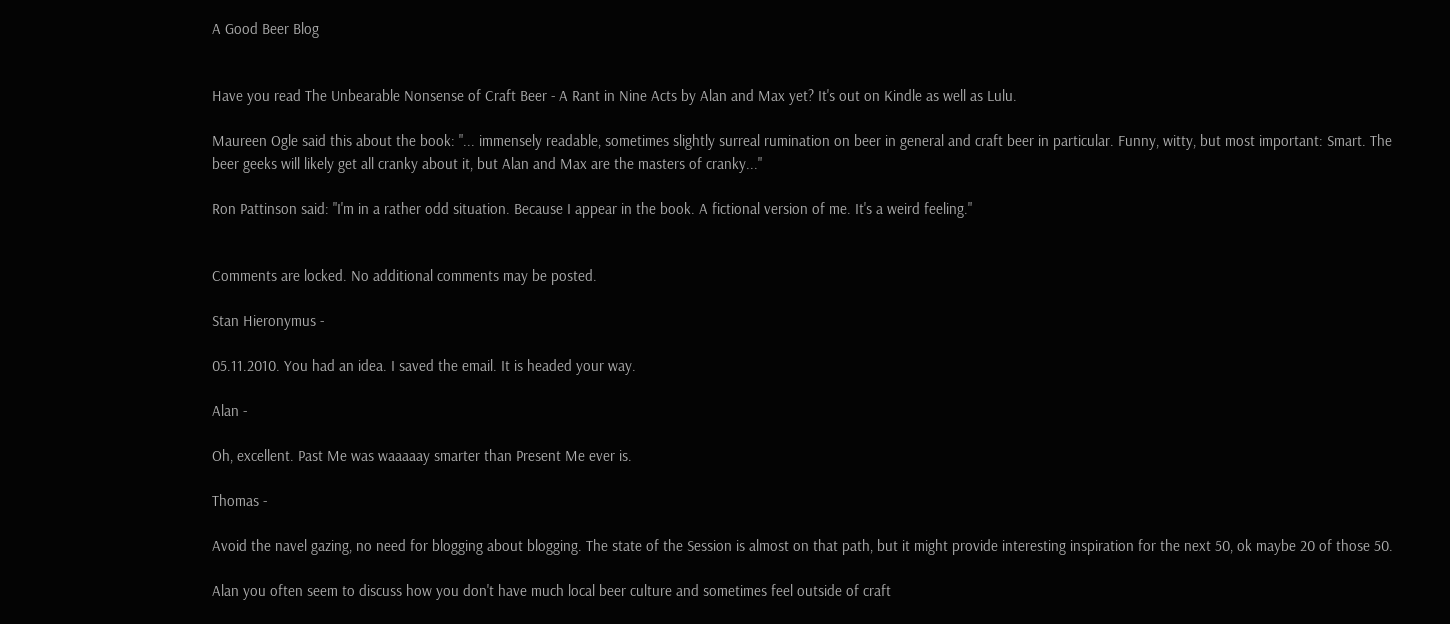A Good Beer Blog


Have you read The Unbearable Nonsense of Craft Beer - A Rant in Nine Acts by Alan and Max yet? It's out on Kindle as well as Lulu.

Maureen Ogle said this about the book: "... immensely readable, sometimes slightly surreal rumination on beer in general and craft beer in particular. Funny, witty, but most important: Smart. The beer geeks will likely get all cranky about it, but Alan and Max are the masters of cranky..."

Ron Pattinson said: "I'm in a rather odd situation. Because I appear in the book. A fictional version of me. It's a weird feeling."


Comments are locked. No additional comments may be posted.

Stan Hieronymus -

05.11.2010. You had an idea. I saved the email. It is headed your way.

Alan -

Oh, excellent. Past Me was waaaaay smarter than Present Me ever is.

Thomas -

Avoid the navel gazing, no need for blogging about blogging. The state of the Session is almost on that path, but it might provide interesting inspiration for the next 50, ok maybe 20 of those 50.

Alan you often seem to discuss how you don't have much local beer culture and sometimes feel outside of craft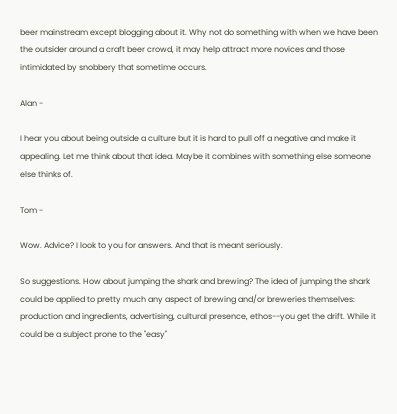beer mainstream except blogging about it. Why not do something with when we have been the outsider around a craft beer crowd, it may help attract more novices and those intimidated by snobbery that sometime occurs.

Alan -

I hear you about being outside a culture but it is hard to pull off a negative and make it appealing. Let me think about that idea. Maybe it combines with something else someone else thinks of.

Tom -

Wow. Advice? I look to you for answers. And that is meant seriously.

So suggestions. How about jumping the shark and brewing? The idea of jumping the shark could be applied to pretty much any aspect of brewing and/or breweries themselves: production and ingredients, advertising, cultural presence, ethos--you get the drift. While it could be a subject prone to the "easy"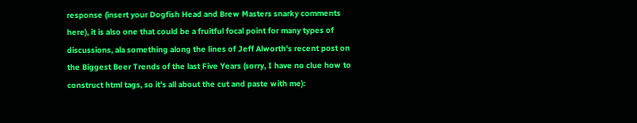response (insert your Dogfish Head and Brew Masters snarky comments here), it is also one that could be a fruitful focal point for many types of discussions, ala something along the lines of Jeff Alworth's recent post on the Biggest Beer Trends of the last Five Years (sorry, I have no clue how to construct html tags, so it's all about the cut and paste with me):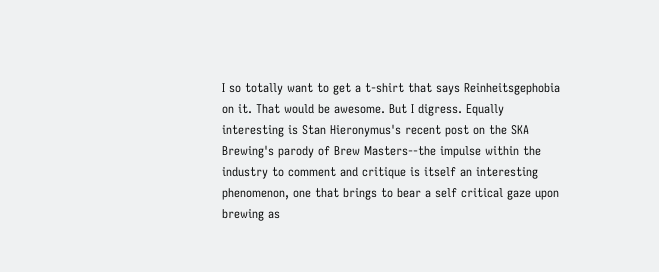I so totally want to get a t-shirt that says Reinheitsgephobia on it. That would be awesome. But I digress. Equally interesting is Stan Hieronymus's recent post on the SKA Brewing's parody of Brew Masters--the impulse within the industry to comment and critique is itself an interesting phenomenon, one that brings to bear a self critical gaze upon brewing as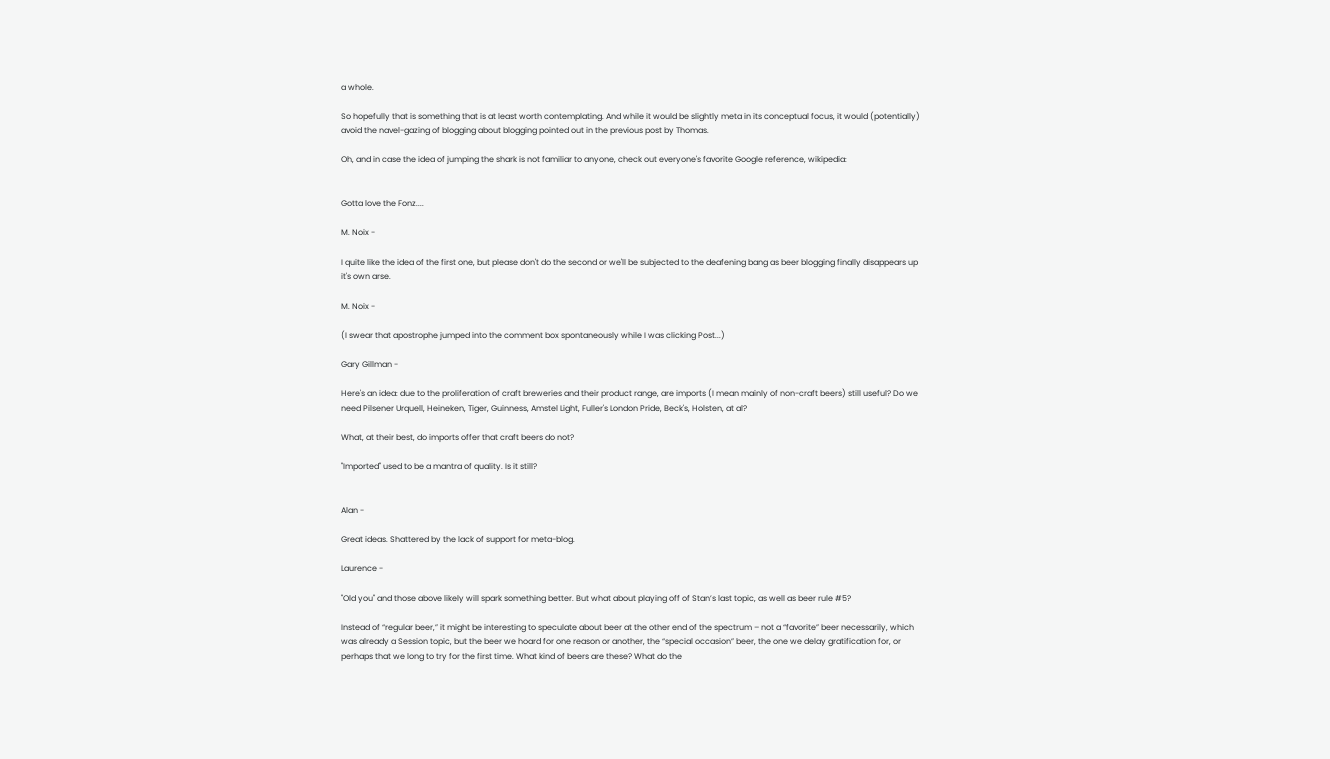a whole.

So hopefully that is something that is at least worth contemplating. And while it would be slightly meta in its conceptual focus, it would (potentially) avoid the navel-gazing of blogging about blogging pointed out in the previous post by Thomas.

Oh, and in case the idea of jumping the shark is not familiar to anyone, check out everyone's favorite Google reference, wikipedia:


Gotta love the Fonz....

M. Noix -

I quite like the idea of the first one, but please don't do the second or we'll be subjected to the deafening bang as beer blogging finally disappears up it's own arse.

M. Noix -

(I swear that apostrophe jumped into the comment box spontaneously while I was clicking Post...)

Gary Gillman -

Here's an idea: due to the proliferation of craft breweries and their product range, are imports (I mean mainly of non-craft beers) still useful? Do we need Pilsener Urquell, Heineken, Tiger, Guinness, Amstel Light, Fuller's London Pride, Beck's, Holsten, at al?

What, at their best, do imports offer that craft beers do not?

"Imported" used to be a mantra of quality. Is it still?


Alan -

Great ideas. Shattered by the lack of support for meta-blog.

Laurence -

"Old you" and those above likely will spark something better. But what about playing off of Stan’s last topic, as well as beer rule #5?

Instead of “regular beer,” it might be interesting to speculate about beer at the other end of the spectrum – not a “favorite” beer necessarily, which was already a Session topic, but the beer we hoard for one reason or another, the “special occasion” beer, the one we delay gratification for, or perhaps that we long to try for the first time. What kind of beers are these? What do the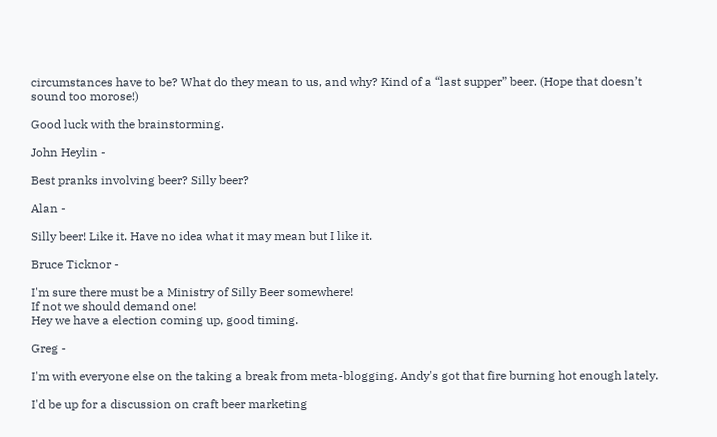circumstances have to be? What do they mean to us, and why? Kind of a “last supper” beer. (Hope that doesn’t sound too morose!)

Good luck with the brainstorming.

John Heylin -

Best pranks involving beer? Silly beer?

Alan -

Silly beer! Like it. Have no idea what it may mean but I like it.

Bruce Ticknor -

I'm sure there must be a Ministry of Silly Beer somewhere!
If not we should demand one!
Hey we have a election coming up, good timing.

Greg -

I'm with everyone else on the taking a break from meta-blogging. Andy's got that fire burning hot enough lately.

I'd be up for a discussion on craft beer marketing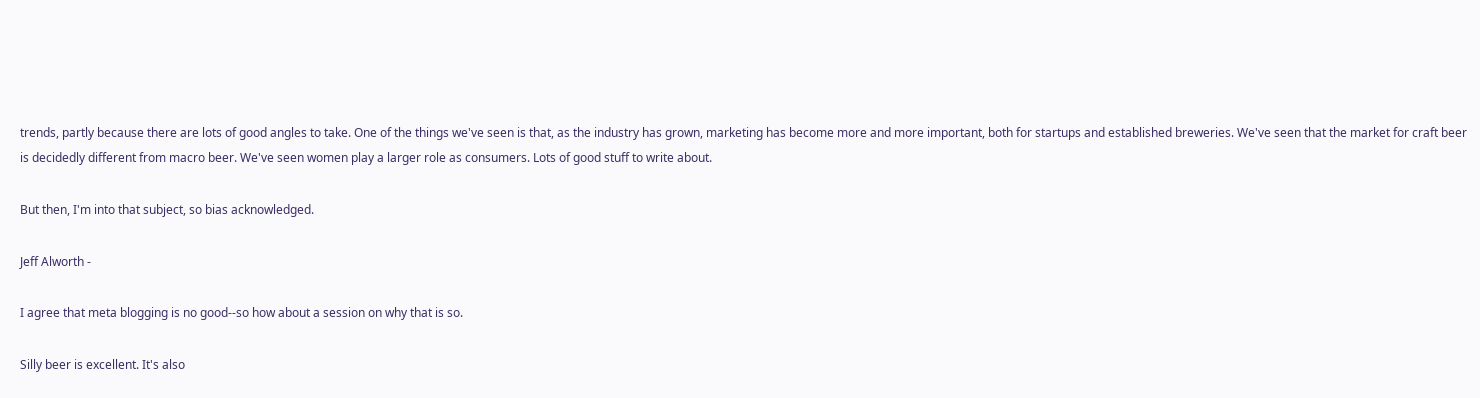trends, partly because there are lots of good angles to take. One of the things we've seen is that, as the industry has grown, marketing has become more and more important, both for startups and established breweries. We've seen that the market for craft beer is decidedly different from macro beer. We've seen women play a larger role as consumers. Lots of good stuff to write about.

But then, I'm into that subject, so bias acknowledged.

Jeff Alworth -

I agree that meta blogging is no good--so how about a session on why that is so.

Silly beer is excellent. It's also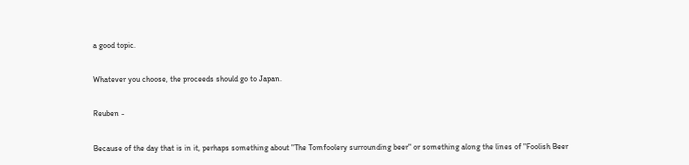a good topic.

Whatever you choose, the proceeds should go to Japan.

Reuben -

Because of the day that is in it, perhaps something about "The Tomfoolery surrounding beer" or something along the lines of "Foolish Beer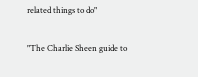related things to do"

"The Charlie Sheen guide to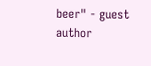beer" - guest author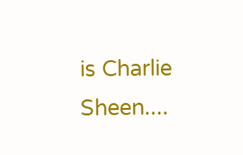is Charlie Sheen....